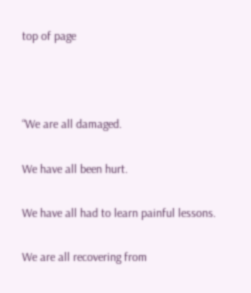top of page



“We are all damaged.

We have all been hurt.

We have all had to learn painful lessons.

We are all recovering from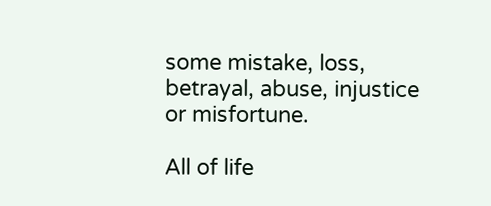some mistake, loss, betrayal, abuse, injustice or misfortune.

All of life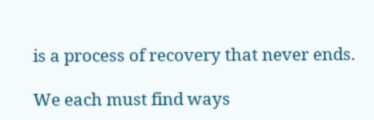is a process of recovery that never ends.

We each must find ways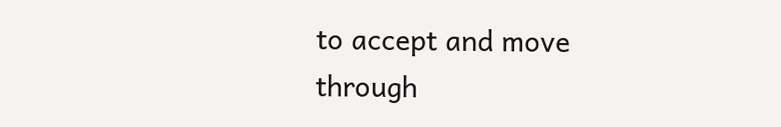to accept and move through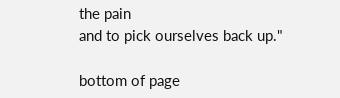the pain
and to pick ourselves back up."

bottom of page